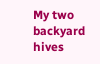My two backyard hives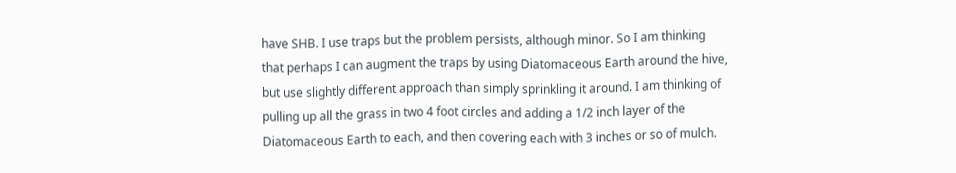have SHB. I use traps but the problem persists, although minor. So I am thinking that perhaps I can augment the traps by using Diatomaceous Earth around the hive, but use slightly different approach than simply sprinkling it around. I am thinking of pulling up all the grass in two 4 foot circles and adding a 1/2 inch layer of the Diatomaceous Earth to each, and then covering each with 3 inches or so of mulch.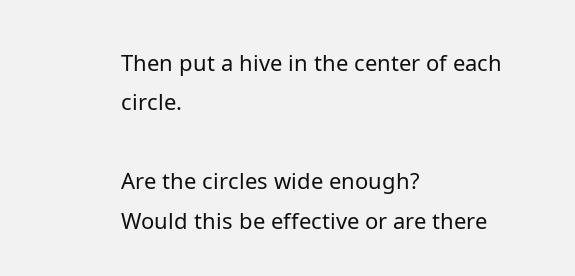Then put a hive in the center of each circle.

Are the circles wide enough?
Would this be effective or are there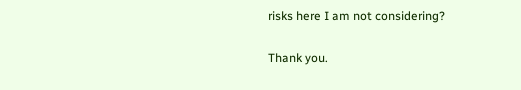risks here I am not considering?

Thank you.